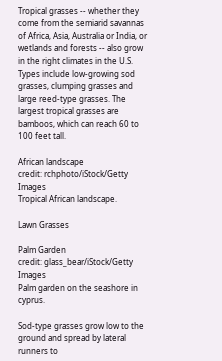Tropical grasses -- whether they come from the semiarid savannas of Africa, Asia, Australia or India, or wetlands and forests -- also grow in the right climates in the U.S. Types include low-growing sod grasses, clumping grasses and large reed-type grasses. The largest tropical grasses are bamboos, which can reach 60 to 100 feet tall.

African landscape
credit: rchphoto/iStock/Getty Images
Tropical African landscape.

Lawn Grasses

Palm Garden
credit: glass_bear/iStock/Getty Images
Palm garden on the seashore in cyprus.

Sod-type grasses grow low to the ground and spread by lateral runners to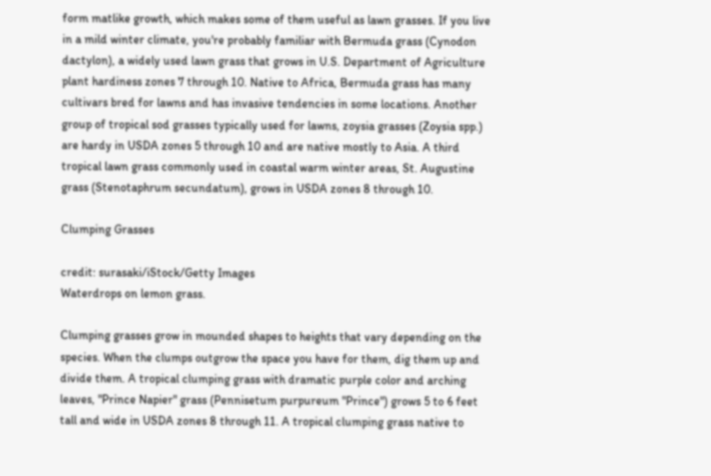form matlike growth, which makes some of them useful as lawn grasses. If you live in a mild winter climate, you're probably familiar with Bermuda grass (Cynodon dactylon), a widely used lawn grass that grows in U.S. Department of Agriculture plant hardiness zones 7 through 10. Native to Africa, Bermuda grass has many cultivars bred for lawns and has invasive tendencies in some locations. Another group of tropical sod grasses typically used for lawns, zoysia grasses (Zoysia spp.) are hardy in USDA zones 5 through 10 and are native mostly to Asia. A third tropical lawn grass commonly used in coastal warm winter areas, St. Augustine grass (Stenotaphrum secundatum), grows in USDA zones 8 through 10.

Clumping Grasses

credit: surasaki/iStock/Getty Images
Waterdrops on lemon grass.

Clumping grasses grow in mounded shapes to heights that vary depending on the species. When the clumps outgrow the space you have for them, dig them up and divide them. A tropical clumping grass with dramatic purple color and arching leaves, "Prince Napier" grass (Pennisetum purpureum "Prince") grows 5 to 6 feet tall and wide in USDA zones 8 through 11. A tropical clumping grass native to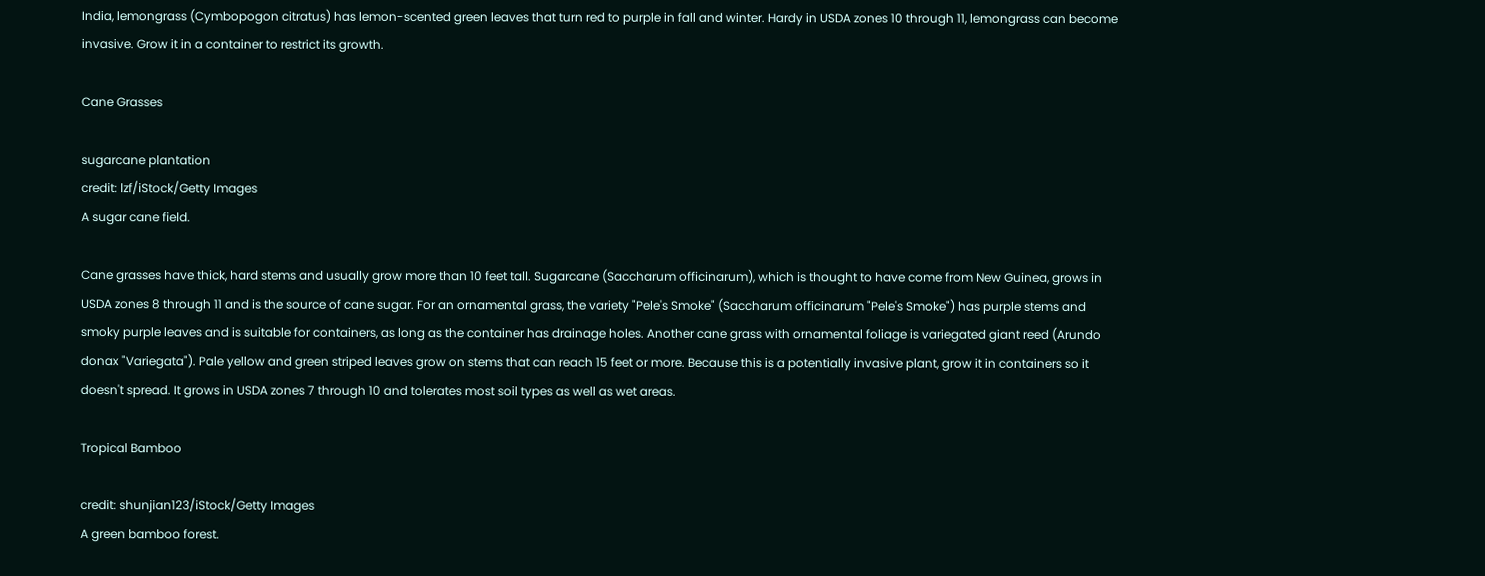India, lemongrass (Cymbopogon citratus) has lemon-scented green leaves that turn red to purple in fall and winter. Hardy in USDA zones 10 through 11, lemongrass can become invasive. Grow it in a container to restrict its growth.

Cane Grasses

sugarcane plantation
credit: lzf/iStock/Getty Images
A sugar cane field.

Cane grasses have thick, hard stems and usually grow more than 10 feet tall. Sugarcane (Saccharum officinarum), which is thought to have come from New Guinea, grows in USDA zones 8 through 11 and is the source of cane sugar. For an ornamental grass, the variety "Pele's Smoke" (Saccharum officinarum "Pele's Smoke") has purple stems and smoky purple leaves and is suitable for containers, as long as the container has drainage holes. Another cane grass with ornamental foliage is variegated giant reed (Arundo donax "Variegata"). Pale yellow and green striped leaves grow on stems that can reach 15 feet or more. Because this is a potentially invasive plant, grow it in containers so it doesn't spread. It grows in USDA zones 7 through 10 and tolerates most soil types as well as wet areas.

Tropical Bamboo

credit: shunjian123/iStock/Getty Images
A green bamboo forest.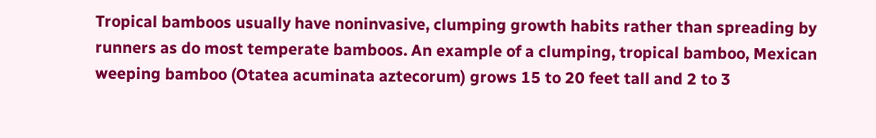Tropical bamboos usually have noninvasive, clumping growth habits rather than spreading by runners as do most temperate bamboos. An example of a clumping, tropical bamboo, Mexican weeping bamboo (Otatea acuminata aztecorum) grows 15 to 20 feet tall and 2 to 3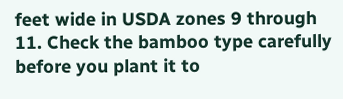feet wide in USDA zones 9 through 11. Check the bamboo type carefully before you plant it to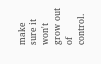make sure it won't grow out of control.